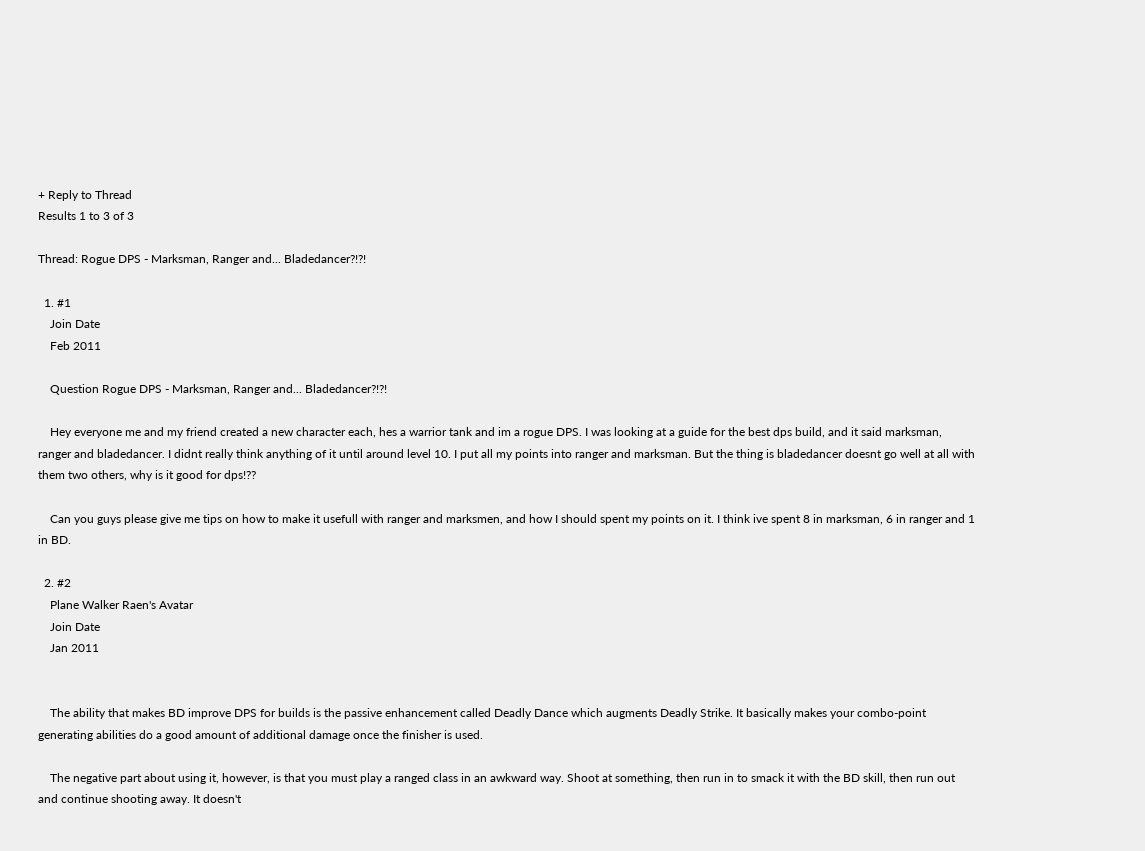+ Reply to Thread
Results 1 to 3 of 3

Thread: Rogue DPS - Marksman, Ranger and... Bladedancer?!?!

  1. #1
    Join Date
    Feb 2011

    Question Rogue DPS - Marksman, Ranger and... Bladedancer?!?!

    Hey everyone me and my friend created a new character each, hes a warrior tank and im a rogue DPS. I was looking at a guide for the best dps build, and it said marksman, ranger and bladedancer. I didnt really think anything of it until around level 10. I put all my points into ranger and marksman. But the thing is bladedancer doesnt go well at all with them two others, why is it good for dps!??

    Can you guys please give me tips on how to make it usefull with ranger and marksmen, and how I should spent my points on it. I think ive spent 8 in marksman, 6 in ranger and 1 in BD.

  2. #2
    Plane Walker Raen's Avatar
    Join Date
    Jan 2011


    The ability that makes BD improve DPS for builds is the passive enhancement called Deadly Dance which augments Deadly Strike. It basically makes your combo-point generating abilities do a good amount of additional damage once the finisher is used.

    The negative part about using it, however, is that you must play a ranged class in an awkward way. Shoot at something, then run in to smack it with the BD skill, then run out and continue shooting away. It doesn't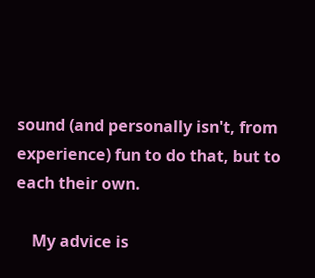sound (and personally isn't, from experience) fun to do that, but to each their own.

    My advice is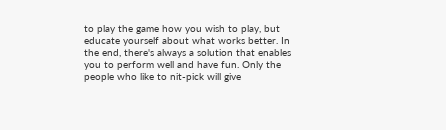to play the game how you wish to play, but educate yourself about what works better. In the end, there's always a solution that enables you to perform well and have fun. Only the people who like to nit-pick will give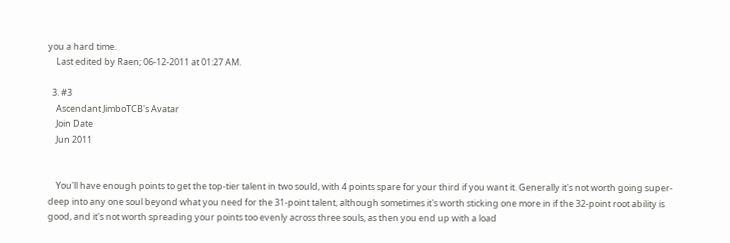you a hard time.
    Last edited by Raen; 06-12-2011 at 01:27 AM.

  3. #3
    Ascendant JimboTCB's Avatar
    Join Date
    Jun 2011


    You'll have enough points to get the top-tier talent in two sould, with 4 points spare for your third if you want it. Generally it's not worth going super-deep into any one soul beyond what you need for the 31-point talent, although sometimes it's worth sticking one more in if the 32-point root ability is good, and it's not worth spreading your points too evenly across three souls, as then you end up with a load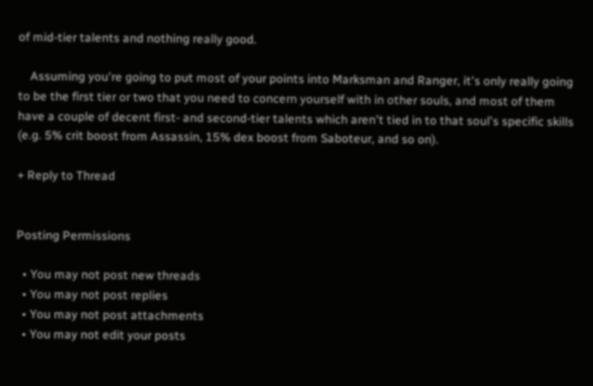of mid-tier talents and nothing really good.

    Assuming you're going to put most of your points into Marksman and Ranger, it's only really going to be the first tier or two that you need to concern yourself with in other souls, and most of them have a couple of decent first- and second-tier talents which aren't tied in to that soul's specific skills (e.g. 5% crit boost from Assassin, 15% dex boost from Saboteur, and so on).

+ Reply to Thread


Posting Permissions

  • You may not post new threads
  • You may not post replies
  • You may not post attachments
  • You may not edit your posts